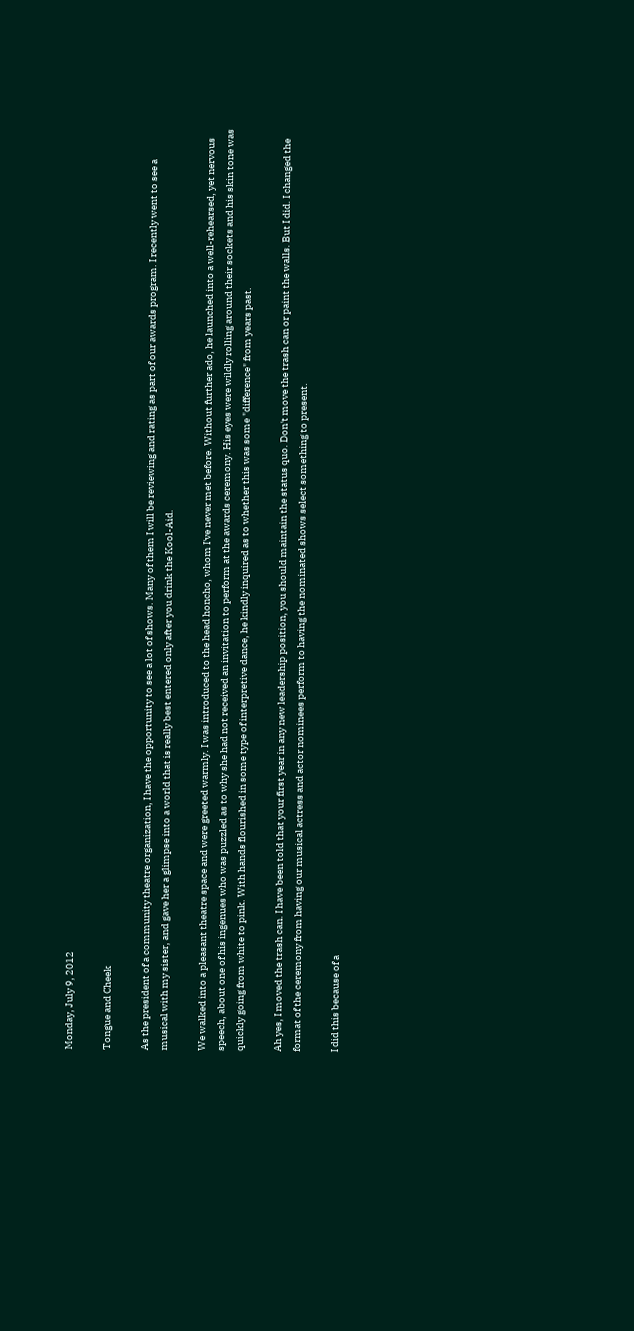Monday, July 9, 2012

Tongue and Cheek

As the president of a community theatre organization, I have the opportunity to see a lot of shows. Many of them I will be reviewing and rating as part of our awards program. I recently went to see a musical with my sister, and gave her a glimpse into a world that is really best entered only after you drink the Kool-Aid.

We walked into a pleasant theatre space and were greeted warmly. I was introduced to the head honcho, whom I've never met before. Without further ado, he launched into a well-rehearsed, yet nervous speech, about one of his ingenues who was puzzled as to why she had not received an invitation to perform at the awards ceremony. His eyes were wildly rolling around their sockets and his skin tone was quickly going from white to pink. With hands flourished in some type of interpretive dance, he kindly inquired as to whether this was some "difference" from years past.

Ah yes, I moved the trash can. I have been told that your first year in any new leadership position, you should maintain the status quo. Don't move the trash can or paint the walls. But I did. I changed the format of the ceremony from having our musical actress and actor nominees perform to having the nominated shows select something to present.

I did this because of a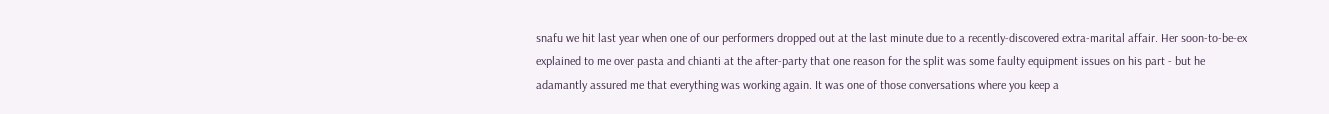snafu we hit last year when one of our performers dropped out at the last minute due to a recently-discovered extra-marital affair. Her soon-to-be-ex explained to me over pasta and chianti at the after-party that one reason for the split was some faulty equipment issues on his part - but he adamantly assured me that everything was working again. It was one of those conversations where you keep a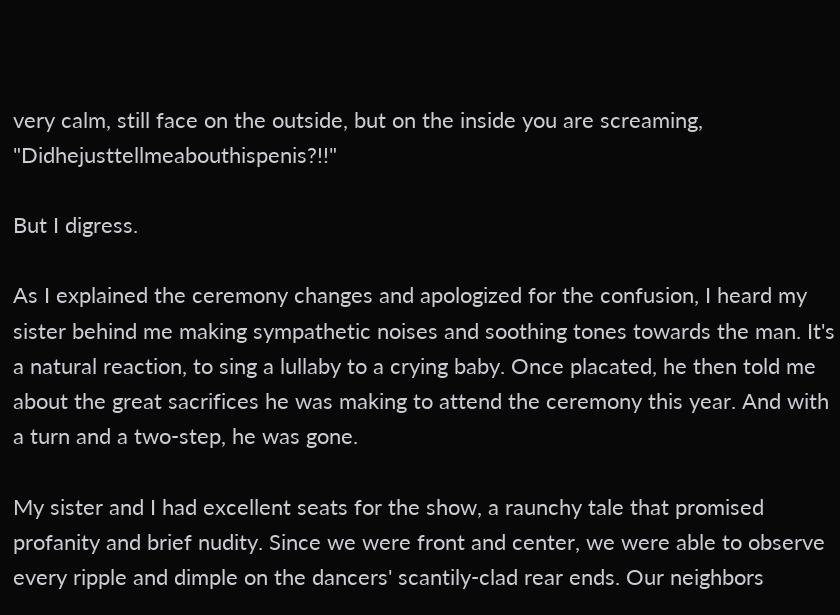very calm, still face on the outside, but on the inside you are screaming, "Didhejusttellmeabouthispenis?!!"

But I digress.

As I explained the ceremony changes and apologized for the confusion, I heard my sister behind me making sympathetic noises and soothing tones towards the man. It's a natural reaction, to sing a lullaby to a crying baby. Once placated, he then told me about the great sacrifices he was making to attend the ceremony this year. And with a turn and a two-step, he was gone.

My sister and I had excellent seats for the show, a raunchy tale that promised profanity and brief nudity. Since we were front and center, we were able to observe every ripple and dimple on the dancers' scantily-clad rear ends. Our neighbors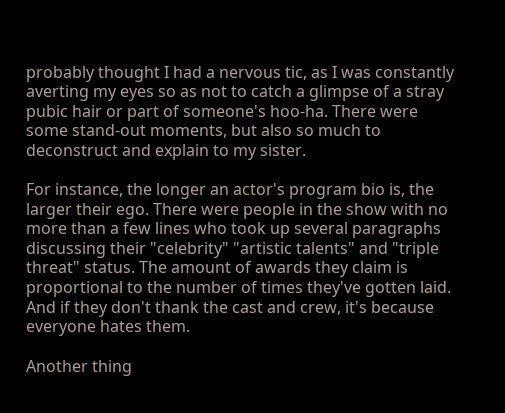probably thought I had a nervous tic, as I was constantly averting my eyes so as not to catch a glimpse of a stray pubic hair or part of someone's hoo-ha. There were some stand-out moments, but also so much to deconstruct and explain to my sister.

For instance, the longer an actor's program bio is, the larger their ego. There were people in the show with no more than a few lines who took up several paragraphs discussing their "celebrity" "artistic talents" and "triple threat" status. The amount of awards they claim is proportional to the number of times they've gotten laid.  And if they don't thank the cast and crew, it's because everyone hates them.

Another thing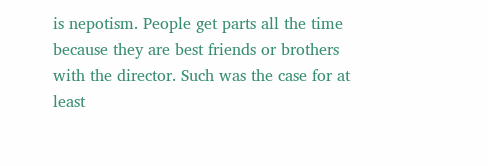is nepotism. People get parts all the time because they are best friends or brothers with the director. Such was the case for at least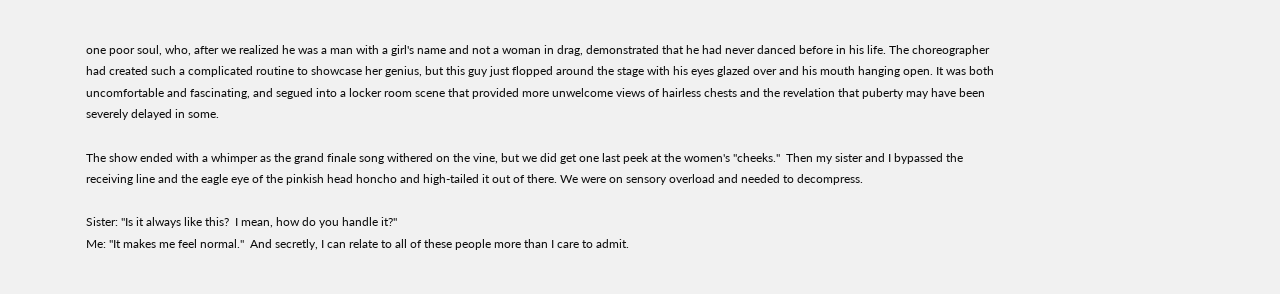one poor soul, who, after we realized he was a man with a girl's name and not a woman in drag, demonstrated that he had never danced before in his life. The choreographer had created such a complicated routine to showcase her genius, but this guy just flopped around the stage with his eyes glazed over and his mouth hanging open. It was both uncomfortable and fascinating, and segued into a locker room scene that provided more unwelcome views of hairless chests and the revelation that puberty may have been severely delayed in some.

The show ended with a whimper as the grand finale song withered on the vine, but we did get one last peek at the women's "cheeks."  Then my sister and I bypassed the receiving line and the eagle eye of the pinkish head honcho and high-tailed it out of there. We were on sensory overload and needed to decompress.

Sister: "Is it always like this?  I mean, how do you handle it?"
Me: "It makes me feel normal."  And secretly, I can relate to all of these people more than I care to admit.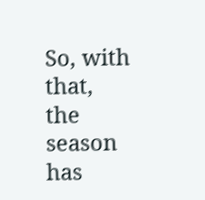So, with that, the season has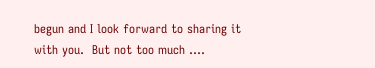begun and I look forward to sharing it with you.  But not too much ....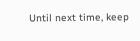Until next time, keep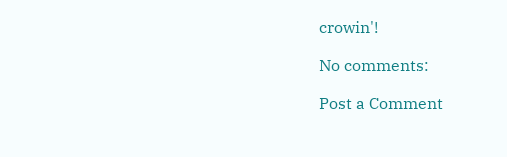crowin'!

No comments:

Post a Comment